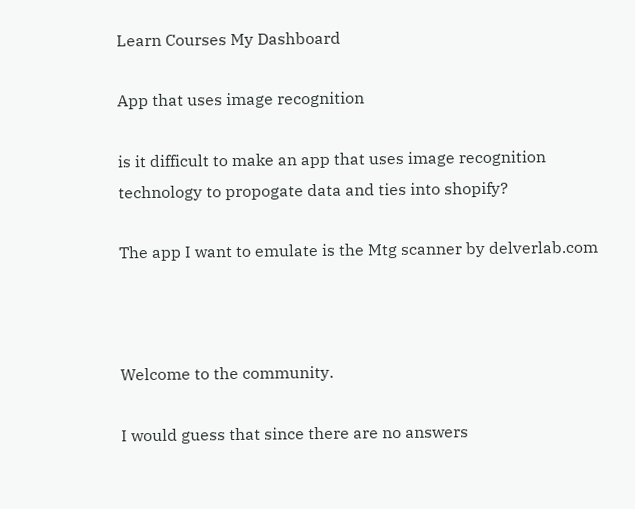Learn Courses My Dashboard

App that uses image recognition

is it difficult to make an app that uses image recognition technology to propogate data and ties into shopify?

The app I want to emulate is the Mtg scanner by delverlab.com



Welcome to the community.

I would guess that since there are no answers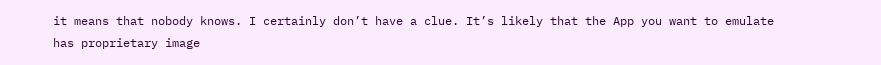it means that nobody knows. I certainly don’t have a clue. It’s likely that the App you want to emulate has proprietary image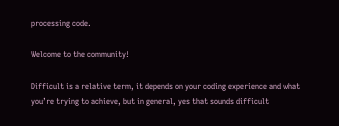processing code.

Welcome to the community!

Difficult is a relative term, it depends on your coding experience and what you’re trying to achieve, but in general, yes that sounds difficult